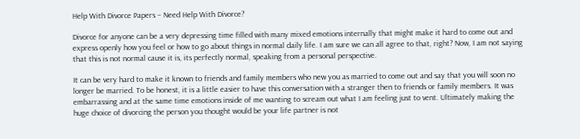Help With Divorce Papers – Need Help With Divorce?

Divorce for anyone can be a very depressing time filled with many mixed emotions internally that might make it hard to come out and express openly how you feel or how to go about things in normal daily life. I am sure we can all agree to that, right? Now, I am not saying that this is not normal cause it is, its perfectly normal, speaking from a personal perspective.

It can be very hard to make it known to friends and family members who new you as married to come out and say that you will soon no longer be married. To be honest, it is a little easier to have this conversation with a stranger then to friends or family members. It was embarrassing and at the same time emotions inside of me wanting to scream out what I am feeling just to vent. Ultimately making the huge choice of divorcing the person you thought would be your life partner is not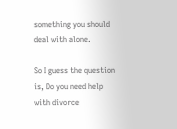something you should deal with alone.

So I guess the question is, Do you need help with divorce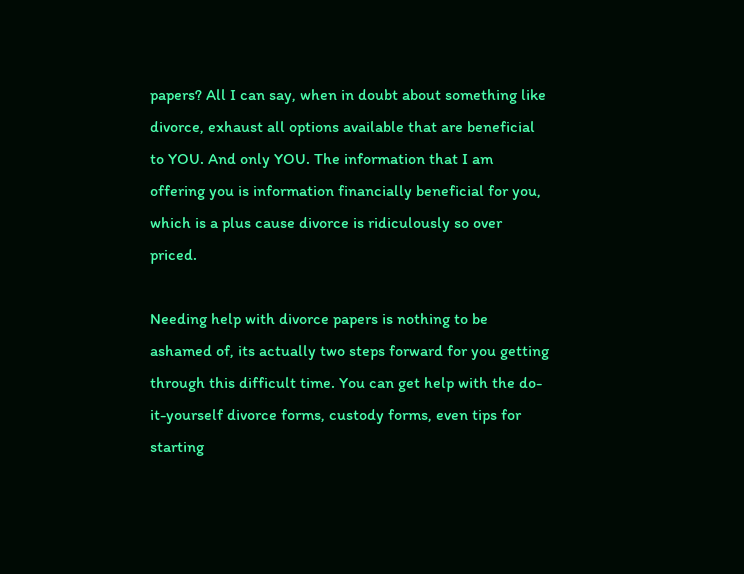papers? All I can say, when in doubt about something like divorce, exhaust all options available that are beneficial to YOU. And only YOU. The information that I am offering you is information financially beneficial for you, which is a plus cause divorce is ridiculously so over priced.

Needing help with divorce papers is nothing to be ashamed of, its actually two steps forward for you getting through this difficult time. You can get help with the do-it-yourself divorce forms, custody forms, even tips for starting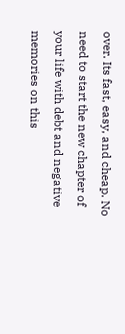over. Its fast, easy, and cheap. No need to start the new chapter of your life with debt and negative memories on this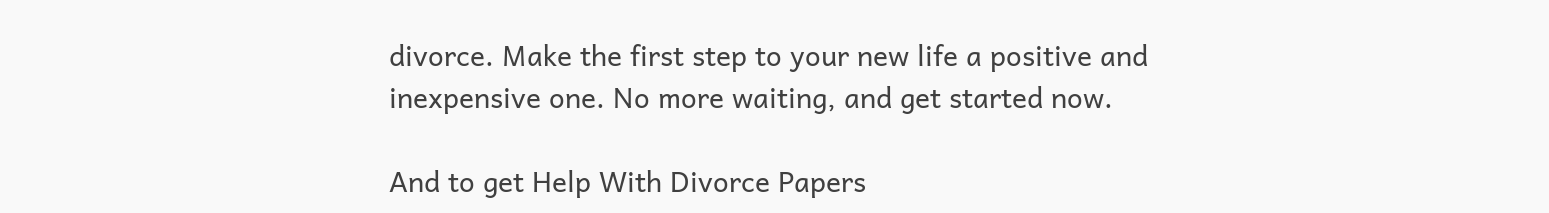divorce. Make the first step to your new life a positive and inexpensive one. No more waiting, and get started now.

And to get Help With Divorce Papers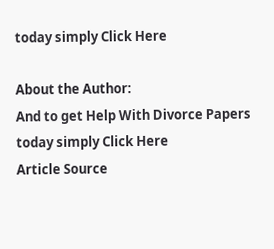today simply Click Here

About the Author:
And to get Help With Divorce Papers today simply Click Here
Article Source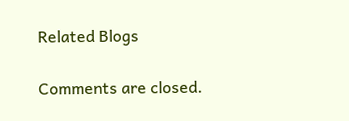Related Blogs

Comments are closed.